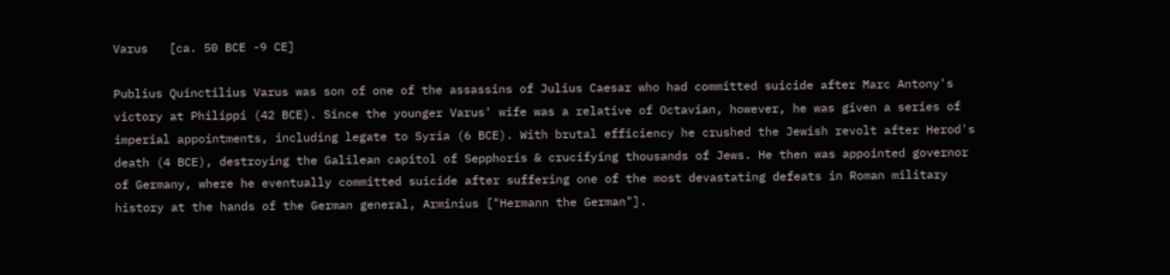Varus   [ca. 50 BCE -9 CE]

Publius Quinctilius Varus was son of one of the assassins of Julius Caesar who had committed suicide after Marc Antony's victory at Philippi (42 BCE). Since the younger Varus' wife was a relative of Octavian, however, he was given a series of imperial appointments, including legate to Syria (6 BCE). With brutal efficiency he crushed the Jewish revolt after Herod's death (4 BCE), destroying the Galilean capitol of Sepphoris & crucifying thousands of Jews. He then was appointed governor of Germany, where he eventually committed suicide after suffering one of the most devastating defeats in Roman military history at the hands of the German general, Arminius ["Hermann the German"].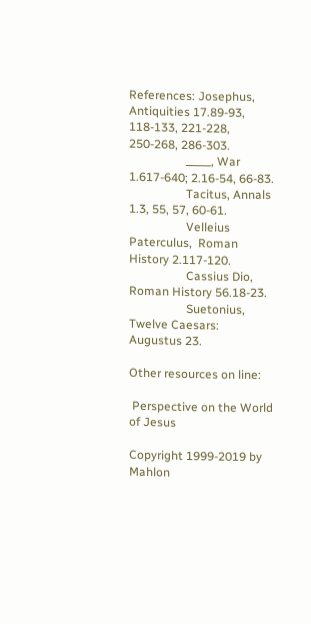References: Josephus, Antiquities 17.89-93, 118-133, 221-228, 250-268, 286-303.
                   _____, War 1.617-640; 2.16-54, 66-83.
                   Tacitus, Annals 1.3, 55, 57, 60-61.
                   Velleius Paterculus,  Roman History 2.117-120.
                   Cassius Dio, Roman History 56.18-23.
                   Suetonius, Twelve Caesars: Augustus 23.

Other resources on line:

 Perspective on the World of Jesus

Copyright 1999-2019 by Mahlon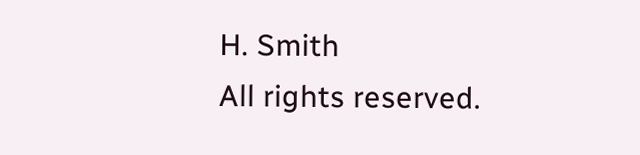H. Smith
All rights reserved.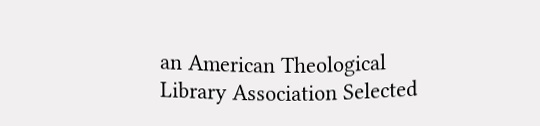an American Theological Library Association Selected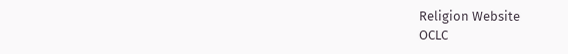Religion Website
OCLC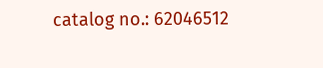catalog no.: 62046512